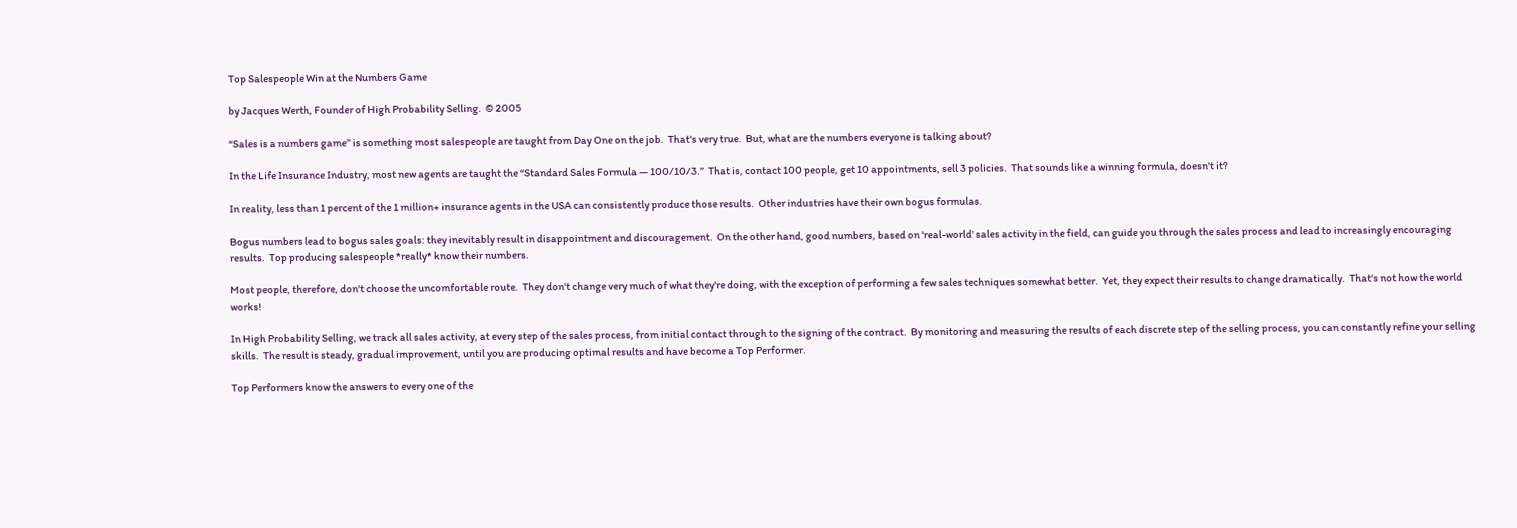Top Salespeople Win at the Numbers Game

by Jacques Werth, Founder of High Probability Selling.  © 2005

“Sales is a numbers game” is something most salespeople are taught from Day One on the job.  That's very true.  But, what are the numbers everyone is talking about?

In the Life Insurance Industry, most new agents are taught the “Standard Sales Formula — 100/10/3.”  That is, contact 100 people, get 10 appointments, sell 3 policies.  That sounds like a winning formula, doesn't it?

In reality, less than 1 percent of the 1 million+ insurance agents in the USA can consistently produce those results.  Other industries have their own bogus formulas.

Bogus numbers lead to bogus sales goals: they inevitably result in disappointment and discouragement.  On the other hand, good numbers, based on 'real-world' sales activity in the field, can guide you through the sales process and lead to increasingly encouraging results.  Top producing salespeople *really* know their numbers.

Most people, therefore, don't choose the uncomfortable route.  They don't change very much of what they're doing, with the exception of performing a few sales techniques somewhat better.  Yet, they expect their results to change dramatically.  That's not how the world works!

In High Probability Selling, we track all sales activity, at every step of the sales process, from initial contact through to the signing of the contract.  By monitoring and measuring the results of each discrete step of the selling process, you can constantly refine your selling skills.  The result is steady, gradual improvement, until you are producing optimal results and have become a Top Performer.

Top Performers know the answers to every one of the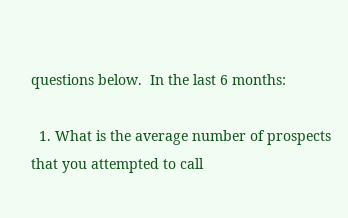questions below.  In the last 6 months:

  1. What is the average number of prospects that you attempted to call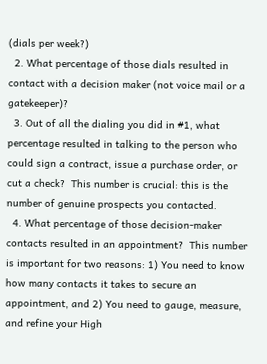(dials per week?)
  2. What percentage of those dials resulted in contact with a decision maker (not voice mail or a gatekeeper)?
  3. Out of all the dialing you did in #1, what percentage resulted in talking to the person who could sign a contract, issue a purchase order, or cut a check?  This number is crucial: this is the number of genuine prospects you contacted.
  4. What percentage of those decision-maker contacts resulted in an appointment?  This number is important for two reasons: 1) You need to know how many contacts it takes to secure an appointment, and 2) You need to gauge, measure, and refine your High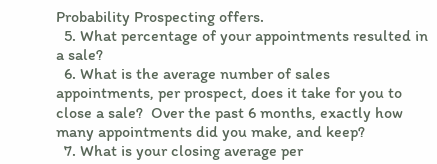Probability Prospecting offers.
  5. What percentage of your appointments resulted in a sale?
  6. What is the average number of sales appointments, per prospect, does it take for you to close a sale?  Over the past 6 months, exactly how many appointments did you make, and keep?
  7. What is your closing average per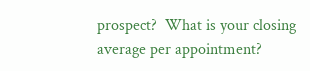prospect?  What is your closing average per appointment?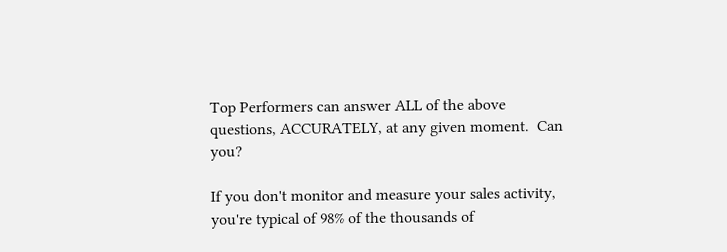Top Performers can answer ALL of the above questions, ACCURATELY, at any given moment.  Can you?

If you don't monitor and measure your sales activity, you're typical of 98% of the thousands of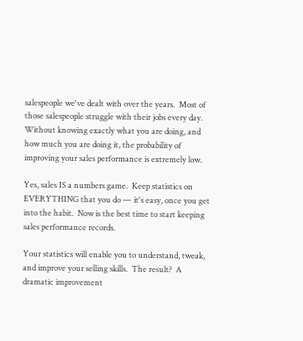salespeople we've dealt with over the years.  Most of those salespeople struggle with their jobs every day.  Without knowing exactly what you are doing, and how much you are doing it, the probability of improving your sales performance is extremely low.

Yes, sales IS a numbers game.  Keep statistics on EVERYTHING that you do — it's easy, once you get into the habit.  Now is the best time to start keeping sales performance records.

Your statistics will enable you to understand, tweak, and improve your selling skills.  The result?  A dramatic improvement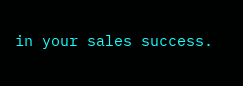in your sales success.